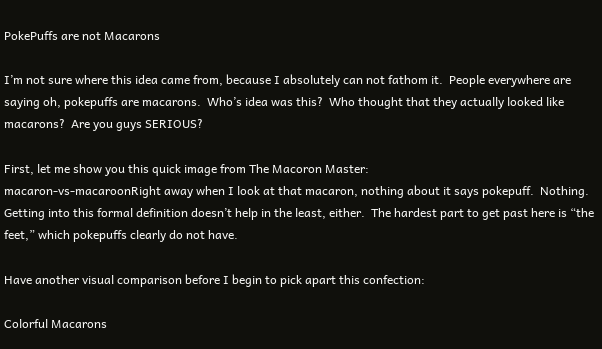PokePuffs are not Macarons

I’m not sure where this idea came from, because I absolutely can not fathom it.  People everywhere are saying oh, pokepuffs are macarons.  Who’s idea was this?  Who thought that they actually looked like macarons?  Are you guys SERIOUS?

First, let me show you this quick image from The Macoron Master:
macaron-vs-macaroonRight away when I look at that macaron, nothing about it says pokepuff.  Nothing.  Getting into this formal definition doesn’t help in the least, either.  The hardest part to get past here is “the feet,” which pokepuffs clearly do not have.

Have another visual comparison before I begin to pick apart this confection:

Colorful Macarons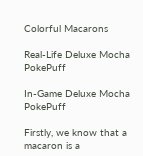Colorful Macarons

Real-Life Deluxe Mocha PokePuff

In-Game Deluxe Mocha PokePuff

Firstly, we know that a macaron is a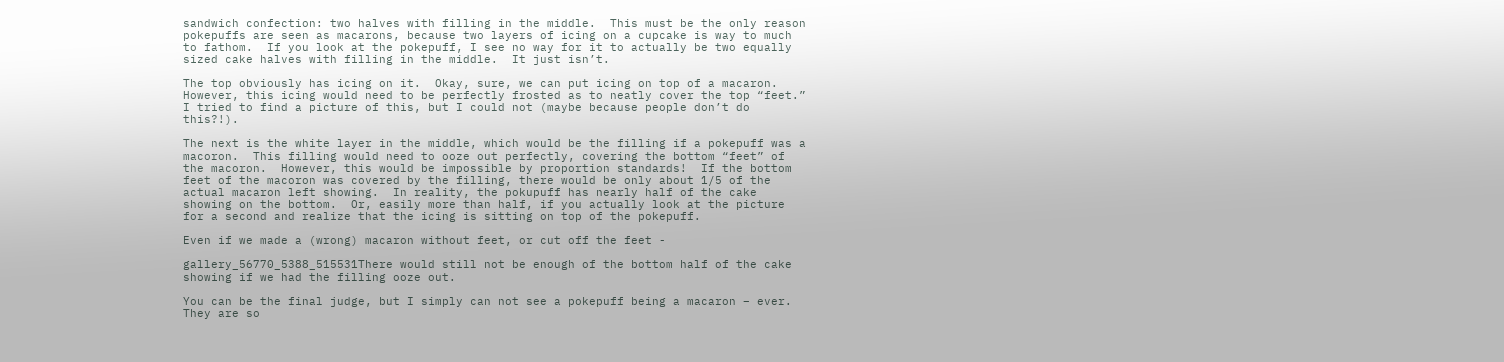sandwich confection: two halves with filling in the middle.  This must be the only reason pokepuffs are seen as macarons, because two layers of icing on a cupcake is way to much to fathom.  If you look at the pokepuff, I see no way for it to actually be two equally sized cake halves with filling in the middle.  It just isn’t.

The top obviously has icing on it.  Okay, sure, we can put icing on top of a macaron.  However, this icing would need to be perfectly frosted as to neatly cover the top “feet.”  I tried to find a picture of this, but I could not (maybe because people don’t do this?!).

The next is the white layer in the middle, which would be the filling if a pokepuff was a macoron.  This filling would need to ooze out perfectly, covering the bottom “feet” of the macoron.  However, this would be impossible by proportion standards!  If the bottom feet of the macoron was covered by the filling, there would be only about 1/5 of the actual macaron left showing.  In reality, the pokupuff has nearly half of the cake showing on the bottom.  Or, easily more than half, if you actually look at the picture for a second and realize that the icing is sitting on top of the pokepuff.

Even if we made a (wrong) macaron without feet, or cut off the feet -

gallery_56770_5388_515531There would still not be enough of the bottom half of the cake showing if we had the filling ooze out.

You can be the final judge, but I simply can not see a pokepuff being a macaron – ever.  They are so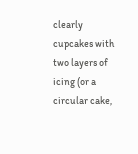clearly cupcakes with two layers of icing (or a circular cake,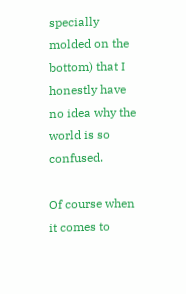specially molded on the bottom) that I honestly have no idea why the world is so confused.

Of course when it comes to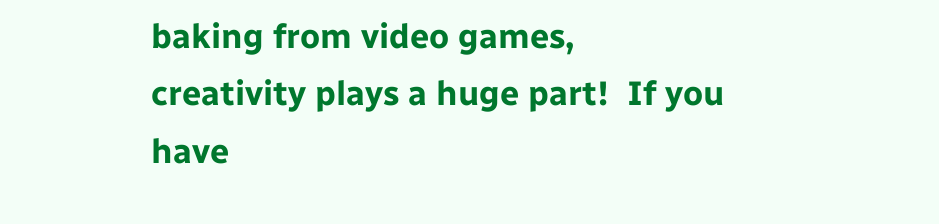baking from video games, creativity plays a huge part!  If you have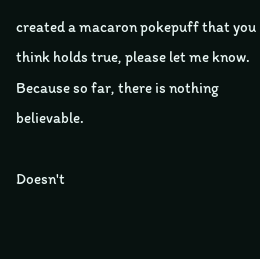created a macaron pokepuff that you think holds true, please let me know.  Because so far, there is nothing believable.

Doesn't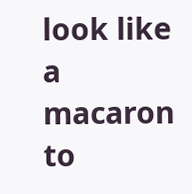look like a macaron to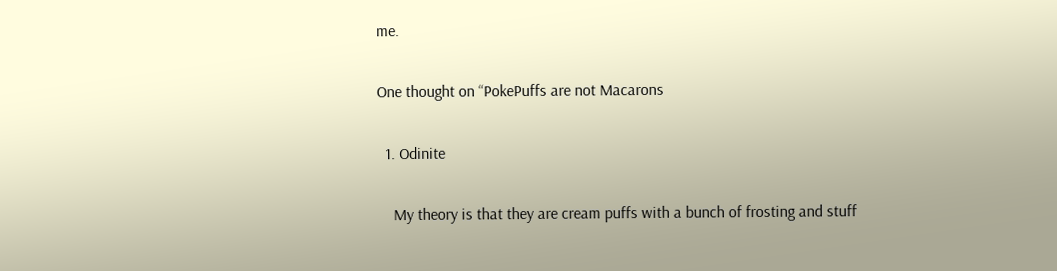me.

One thought on “PokePuffs are not Macarons

  1. Odinite

    My theory is that they are cream puffs with a bunch of frosting and stuff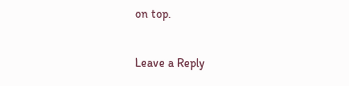on top.

Leave a Reply